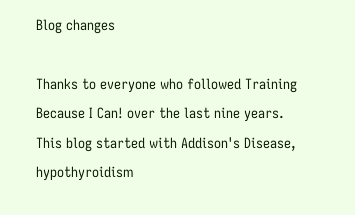Blog changes

Thanks to everyone who followed Training Because I Can! over the last nine years. This blog started with Addison's Disease, hypothyroidism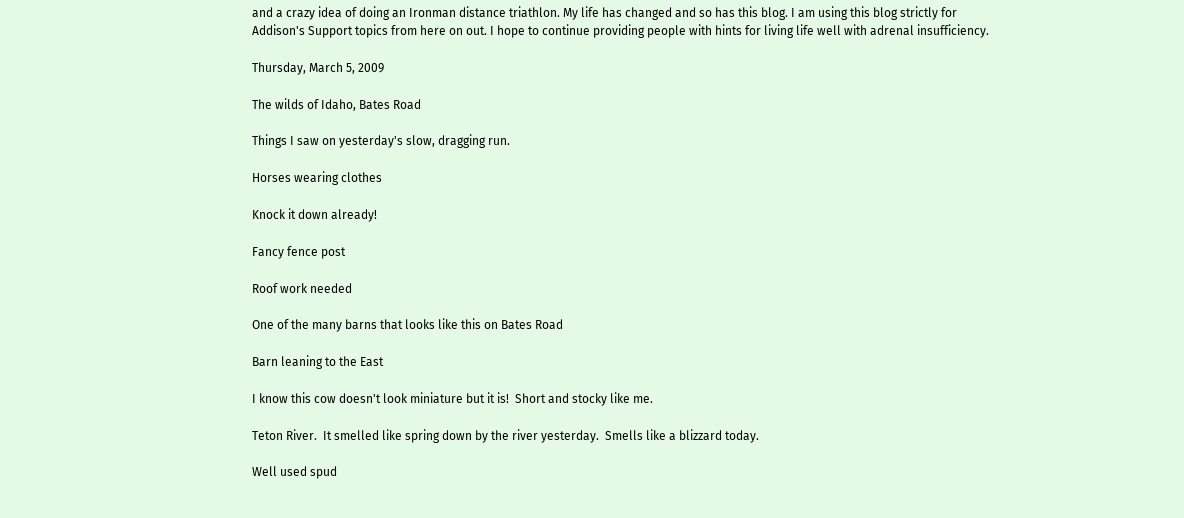and a crazy idea of doing an Ironman distance triathlon. My life has changed and so has this blog. I am using this blog strictly for Addison's Support topics from here on out. I hope to continue providing people with hints for living life well with adrenal insufficiency.

Thursday, March 5, 2009

The wilds of Idaho, Bates Road

Things I saw on yesterday's slow, dragging run.

Horses wearing clothes

Knock it down already!

Fancy fence post

Roof work needed

One of the many barns that looks like this on Bates Road

Barn leaning to the East

I know this cow doesn't look miniature but it is!  Short and stocky like me.

Teton River.  It smelled like spring down by the river yesterday.  Smells like a blizzard today.

Well used spud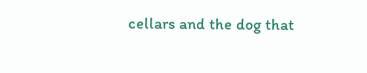cellars and the dog that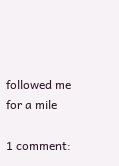followed me for a mile

1 comment: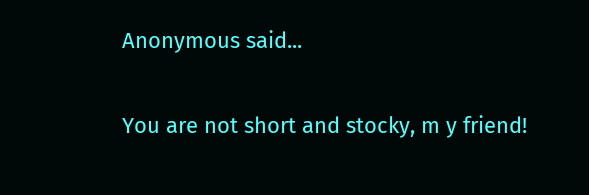Anonymous said...

You are not short and stocky, m y friend!